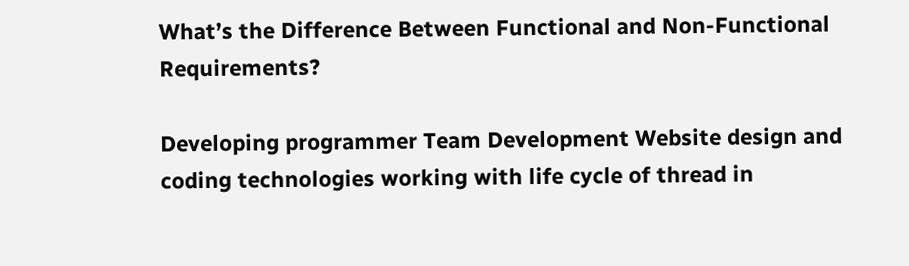What’s the Difference Between Functional and Non-Functional Requirements?

Developing programmer Team Development Website design and coding technologies working with life cycle of thread in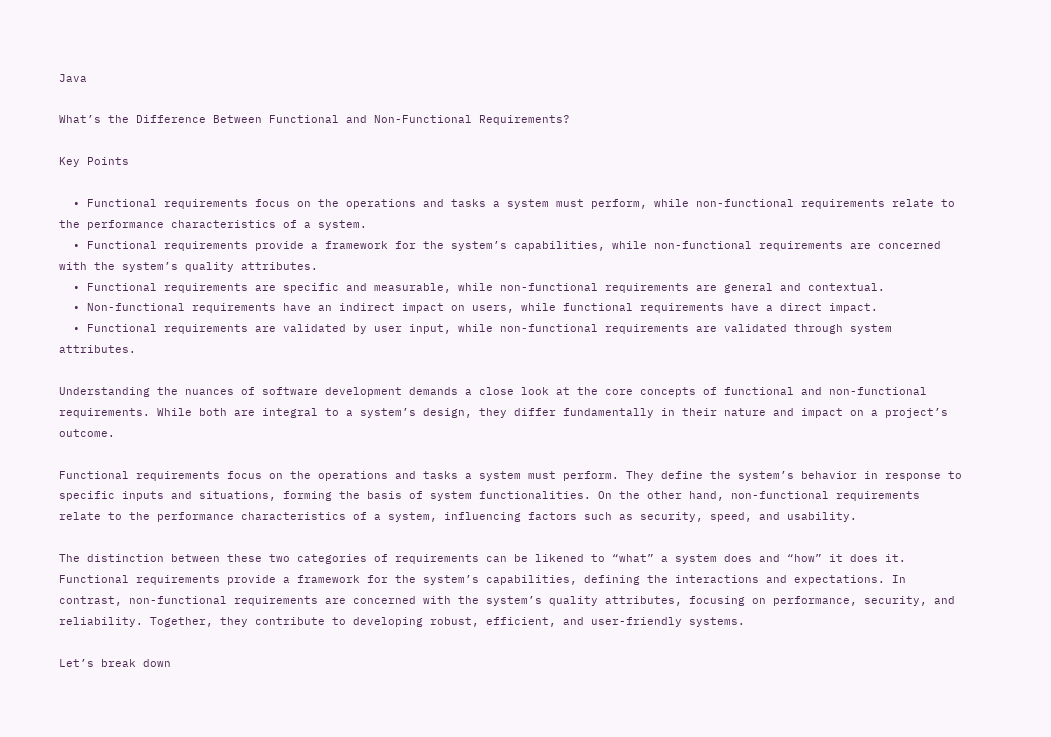Java

What’s the Difference Between Functional and Non-Functional Requirements?

Key Points

  • Functional requirements focus on the operations and tasks a system must perform, while non-functional requirements relate to the performance characteristics of a system.
  • Functional requirements provide a framework for the system’s capabilities, while non-functional requirements are concerned with the system’s quality attributes.
  • Functional requirements are specific and measurable, while non-functional requirements are general and contextual.
  • Non-functional requirements have an indirect impact on users, while functional requirements have a direct impact.
  • Functional requirements are validated by user input, while non-functional requirements are validated through system attributes.

Understanding the nuances of software development demands a close look at the core concepts of functional and non-functional requirements. While both are integral to a system’s design, they differ fundamentally in their nature and impact on a project’s outcome.

Functional requirements focus on the operations and tasks a system must perform. They define the system’s behavior in response to specific inputs and situations, forming the basis of system functionalities. On the other hand, non-functional requirements relate to the performance characteristics of a system, influencing factors such as security, speed, and usability.

The distinction between these two categories of requirements can be likened to “what” a system does and “how” it does it. Functional requirements provide a framework for the system’s capabilities, defining the interactions and expectations. In contrast, non-functional requirements are concerned with the system’s quality attributes, focusing on performance, security, and reliability. Together, they contribute to developing robust, efficient, and user-friendly systems.

Let’s break down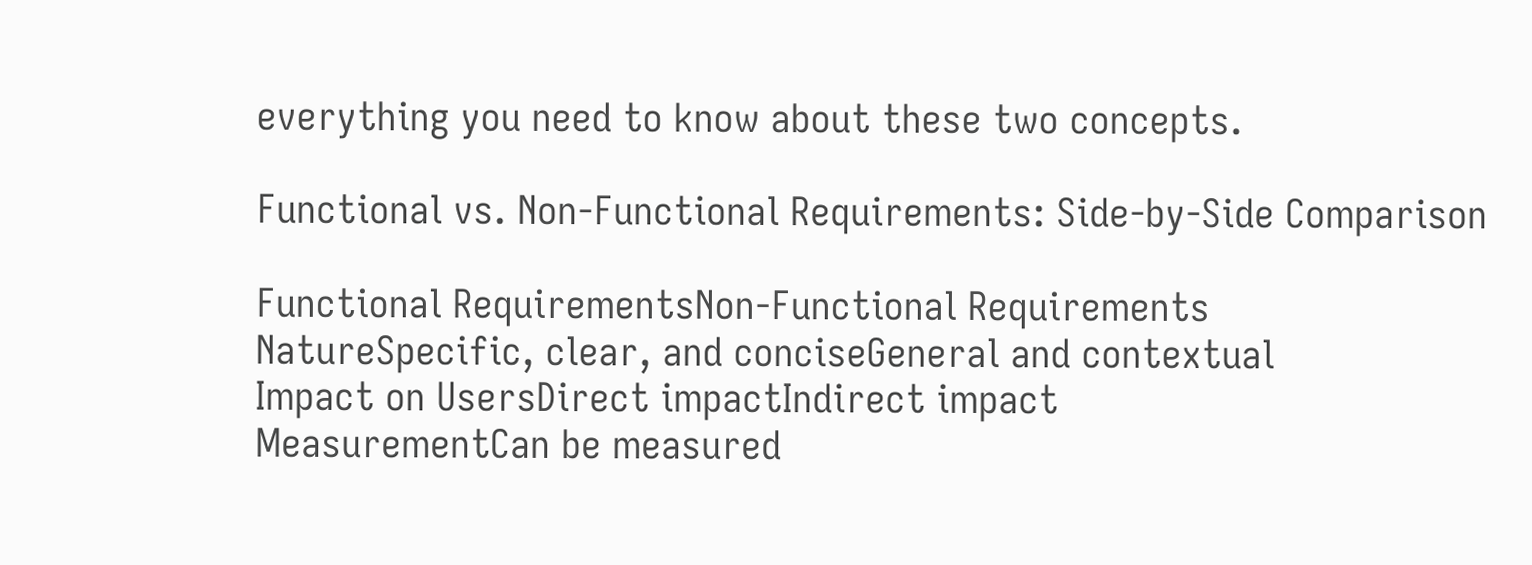everything you need to know about these two concepts.

Functional vs. Non-Functional Requirements: Side-by-Side Comparison

Functional RequirementsNon-Functional Requirements
NatureSpecific, clear, and conciseGeneral and contextual
Impact on UsersDirect impactIndirect impact
MeasurementCan be measured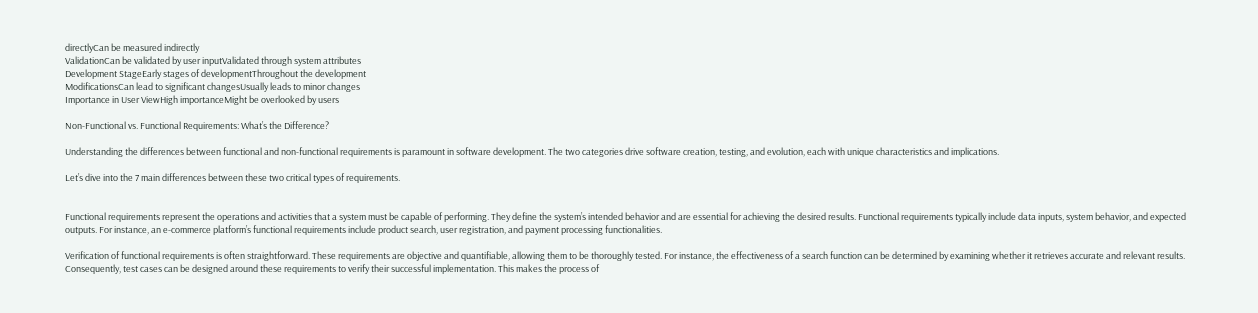directlyCan be measured indirectly
ValidationCan be validated by user inputValidated through system attributes
Development StageEarly stages of developmentThroughout the development
ModificationsCan lead to significant changesUsually leads to minor changes
Importance in User ViewHigh importanceMight be overlooked by users

Non-Functional vs. Functional Requirements: What’s the Difference?

Understanding the differences between functional and non-functional requirements is paramount in software development. The two categories drive software creation, testing, and evolution, each with unique characteristics and implications.

Let’s dive into the 7 main differences between these two critical types of requirements.


Functional requirements represent the operations and activities that a system must be capable of performing. They define the system’s intended behavior and are essential for achieving the desired results. Functional requirements typically include data inputs, system behavior, and expected outputs. For instance, an e-commerce platform’s functional requirements include product search, user registration, and payment processing functionalities.

Verification of functional requirements is often straightforward. These requirements are objective and quantifiable, allowing them to be thoroughly tested. For instance, the effectiveness of a search function can be determined by examining whether it retrieves accurate and relevant results. Consequently, test cases can be designed around these requirements to verify their successful implementation. This makes the process of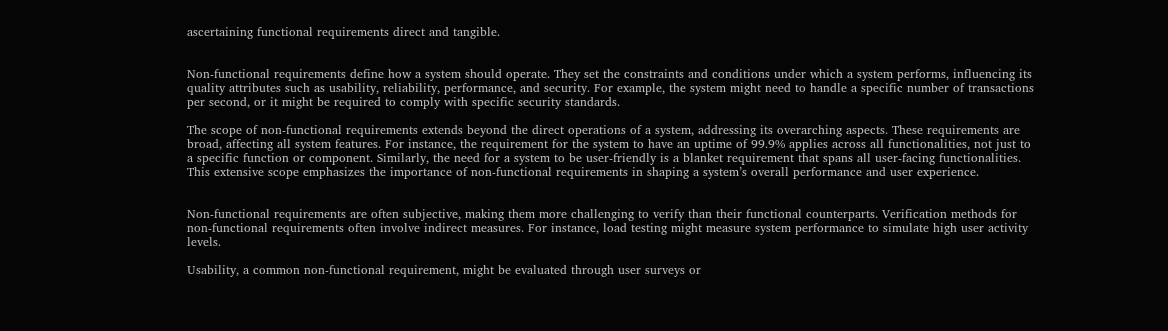ascertaining functional requirements direct and tangible.


Non-functional requirements define how a system should operate. They set the constraints and conditions under which a system performs, influencing its quality attributes such as usability, reliability, performance, and security. For example, the system might need to handle a specific number of transactions per second, or it might be required to comply with specific security standards.

The scope of non-functional requirements extends beyond the direct operations of a system, addressing its overarching aspects. These requirements are broad, affecting all system features. For instance, the requirement for the system to have an uptime of 99.9% applies across all functionalities, not just to a specific function or component. Similarly, the need for a system to be user-friendly is a blanket requirement that spans all user-facing functionalities. This extensive scope emphasizes the importance of non-functional requirements in shaping a system’s overall performance and user experience.


Non-functional requirements are often subjective, making them more challenging to verify than their functional counterparts. Verification methods for non-functional requirements often involve indirect measures. For instance, load testing might measure system performance to simulate high user activity levels.

Usability, a common non-functional requirement, might be evaluated through user surveys or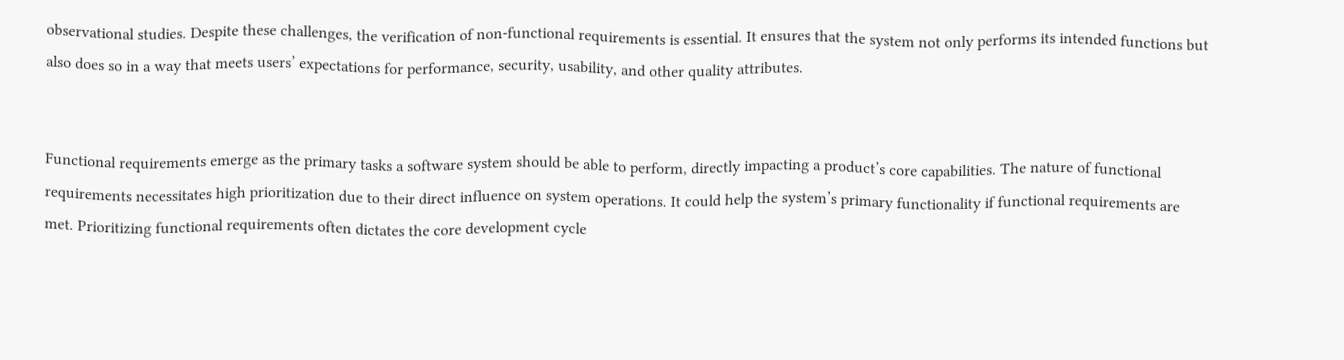observational studies. Despite these challenges, the verification of non-functional requirements is essential. It ensures that the system not only performs its intended functions but also does so in a way that meets users’ expectations for performance, security, usability, and other quality attributes.


Functional requirements emerge as the primary tasks a software system should be able to perform, directly impacting a product’s core capabilities. The nature of functional requirements necessitates high prioritization due to their direct influence on system operations. It could help the system’s primary functionality if functional requirements are met. Prioritizing functional requirements often dictates the core development cycle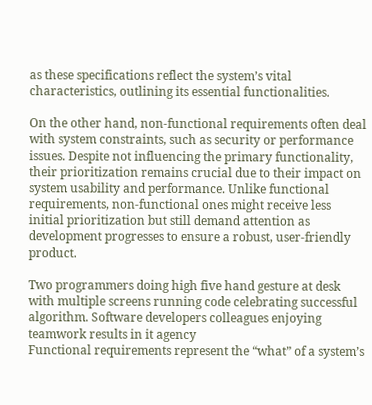as these specifications reflect the system’s vital characteristics, outlining its essential functionalities.

On the other hand, non-functional requirements often deal with system constraints, such as security or performance issues. Despite not influencing the primary functionality, their prioritization remains crucial due to their impact on system usability and performance. Unlike functional requirements, non-functional ones might receive less initial prioritization but still demand attention as development progresses to ensure a robust, user-friendly product.

Two programmers doing high five hand gesture at desk with multiple screens running code celebrating successful algorithm. Software developers colleagues enjoying teamwork results in it agency
Functional requirements represent the “what” of a system’s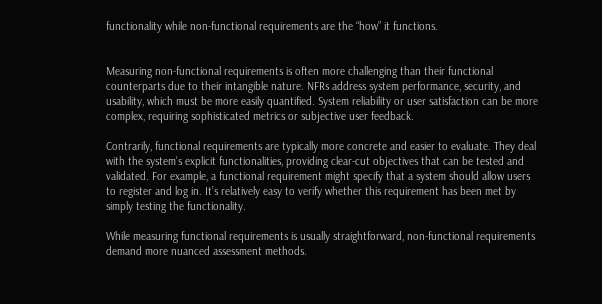functionality while non-functional requirements are the “how” it functions.


Measuring non-functional requirements is often more challenging than their functional counterparts due to their intangible nature. NFRs address system performance, security, and usability, which must be more easily quantified. System reliability or user satisfaction can be more complex, requiring sophisticated metrics or subjective user feedback.

Contrarily, functional requirements are typically more concrete and easier to evaluate. They deal with the system’s explicit functionalities, providing clear-cut objectives that can be tested and validated. For example, a functional requirement might specify that a system should allow users to register and log in. It’s relatively easy to verify whether this requirement has been met by simply testing the functionality.

While measuring functional requirements is usually straightforward, non-functional requirements demand more nuanced assessment methods.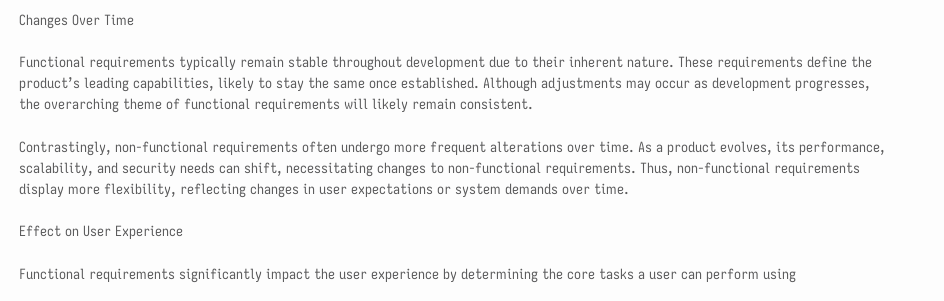Changes Over Time

Functional requirements typically remain stable throughout development due to their inherent nature. These requirements define the product’s leading capabilities, likely to stay the same once established. Although adjustments may occur as development progresses, the overarching theme of functional requirements will likely remain consistent.

Contrastingly, non-functional requirements often undergo more frequent alterations over time. As a product evolves, its performance, scalability, and security needs can shift, necessitating changes to non-functional requirements. Thus, non-functional requirements display more flexibility, reflecting changes in user expectations or system demands over time.

Effect on User Experience

Functional requirements significantly impact the user experience by determining the core tasks a user can perform using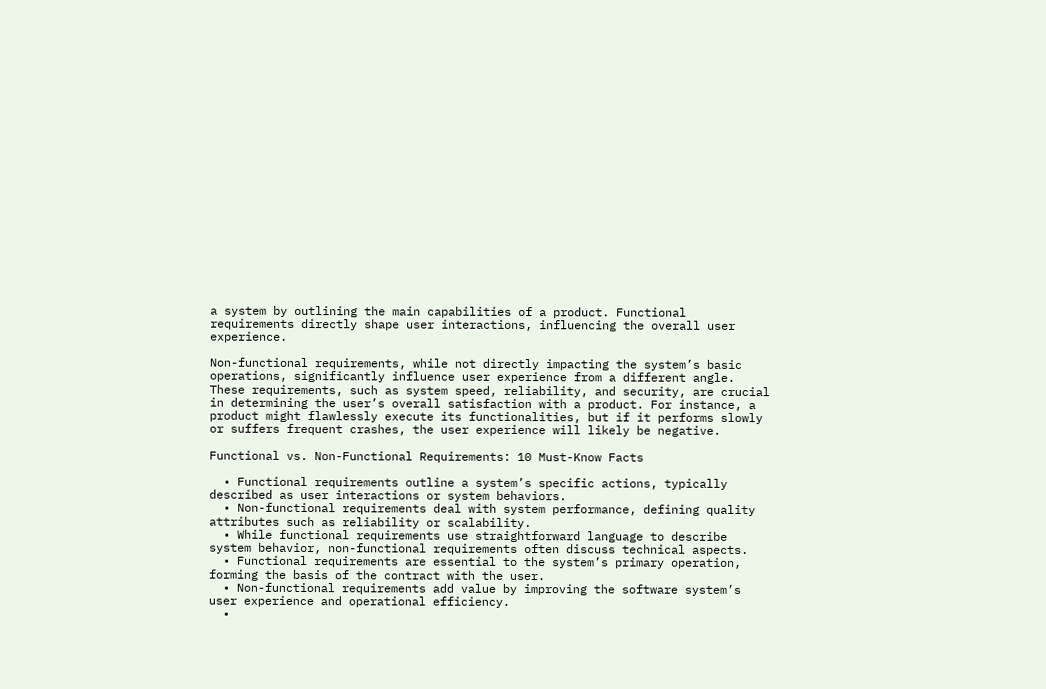a system by outlining the main capabilities of a product. Functional requirements directly shape user interactions, influencing the overall user experience.

Non-functional requirements, while not directly impacting the system’s basic operations, significantly influence user experience from a different angle. These requirements, such as system speed, reliability, and security, are crucial in determining the user’s overall satisfaction with a product. For instance, a product might flawlessly execute its functionalities, but if it performs slowly or suffers frequent crashes, the user experience will likely be negative.

Functional vs. Non-Functional Requirements: 10 Must-Know Facts

  • Functional requirements outline a system’s specific actions, typically described as user interactions or system behaviors.
  • Non-functional requirements deal with system performance, defining quality attributes such as reliability or scalability.
  • While functional requirements use straightforward language to describe system behavior, non-functional requirements often discuss technical aspects.
  • Functional requirements are essential to the system’s primary operation, forming the basis of the contract with the user.
  • Non-functional requirements add value by improving the software system’s user experience and operational efficiency.
  •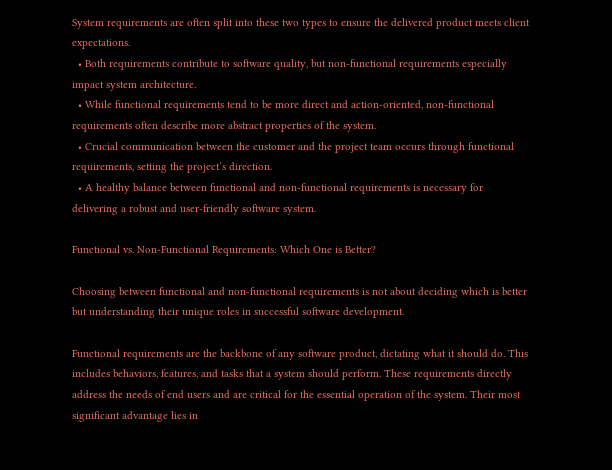System requirements are often split into these two types to ensure the delivered product meets client expectations.
  • Both requirements contribute to software quality, but non-functional requirements especially impact system architecture.
  • While functional requirements tend to be more direct and action-oriented, non-functional requirements often describe more abstract properties of the system.
  • Crucial communication between the customer and the project team occurs through functional requirements, setting the project’s direction.
  • A healthy balance between functional and non-functional requirements is necessary for delivering a robust and user-friendly software system.

Functional vs. Non-Functional Requirements: Which One is Better?

Choosing between functional and non-functional requirements is not about deciding which is better but understanding their unique roles in successful software development.

Functional requirements are the backbone of any software product, dictating what it should do. This includes behaviors, features, and tasks that a system should perform. These requirements directly address the needs of end users and are critical for the essential operation of the system. Their most significant advantage lies in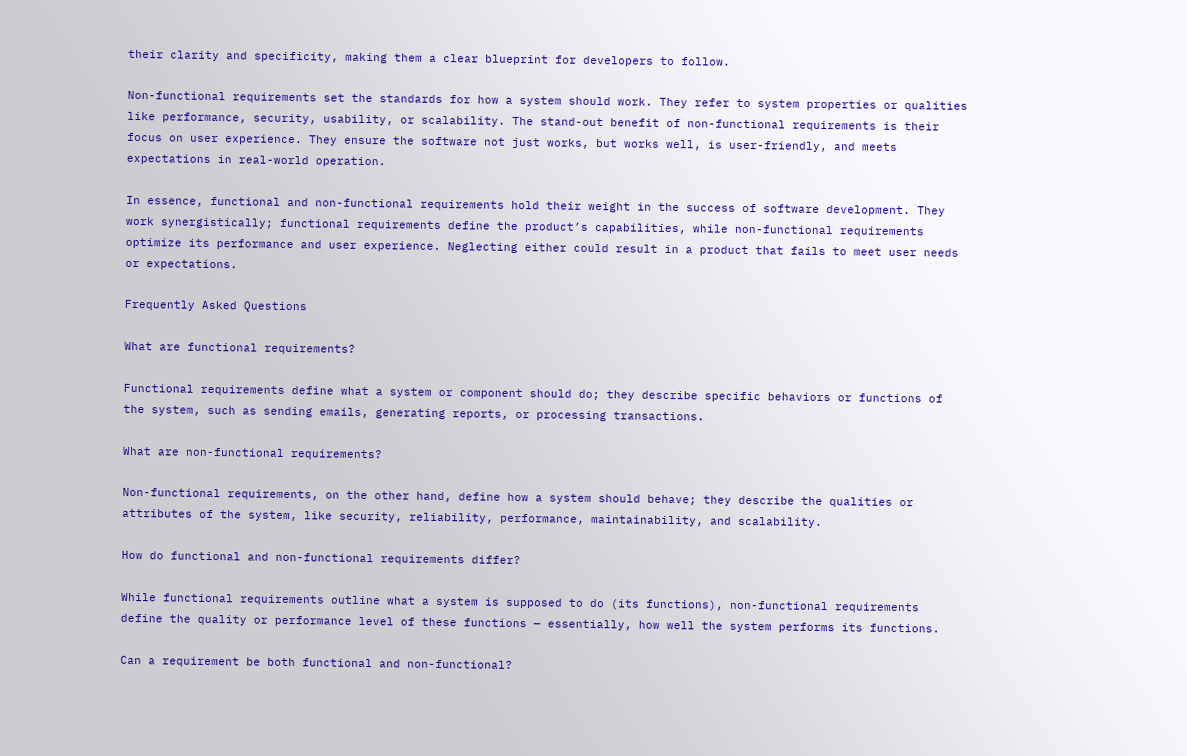their clarity and specificity, making them a clear blueprint for developers to follow.

Non-functional requirements set the standards for how a system should work. They refer to system properties or qualities like performance, security, usability, or scalability. The stand-out benefit of non-functional requirements is their focus on user experience. They ensure the software not just works, but works well, is user-friendly, and meets expectations in real-world operation.

In essence, functional and non-functional requirements hold their weight in the success of software development. They work synergistically; functional requirements define the product’s capabilities, while non-functional requirements optimize its performance and user experience. Neglecting either could result in a product that fails to meet user needs or expectations.

Frequently Asked Questions

What are functional requirements?

Functional requirements define what a system or component should do; they describe specific behaviors or functions of the system, such as sending emails, generating reports, or processing transactions.

What are non-functional requirements?

Non-functional requirements, on the other hand, define how a system should behave; they describe the qualities or attributes of the system, like security, reliability, performance, maintainability, and scalability.

How do functional and non-functional requirements differ?

While functional requirements outline what a system is supposed to do (its functions), non-functional requirements define the quality or performance level of these functions — essentially, how well the system performs its functions.

Can a requirement be both functional and non-functional?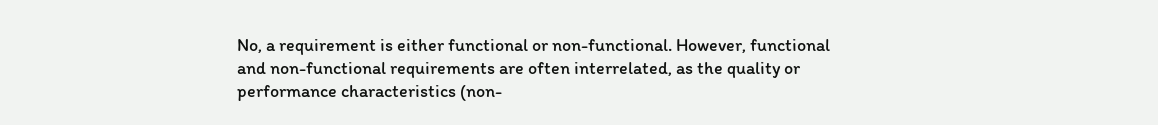No, a requirement is either functional or non-functional. However, functional and non-functional requirements are often interrelated, as the quality or performance characteristics (non-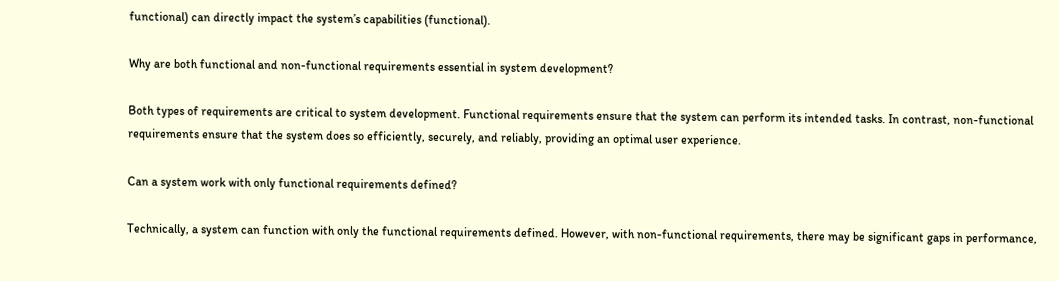functional) can directly impact the system’s capabilities (functional).

Why are both functional and non-functional requirements essential in system development?

Both types of requirements are critical to system development. Functional requirements ensure that the system can perform its intended tasks. In contrast, non-functional requirements ensure that the system does so efficiently, securely, and reliably, providing an optimal user experience.

Can a system work with only functional requirements defined?

Technically, a system can function with only the functional requirements defined. However, with non-functional requirements, there may be significant gaps in performance,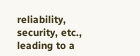reliability, security, etc., leading to a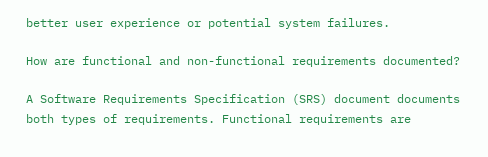better user experience or potential system failures.

How are functional and non-functional requirements documented?

A Software Requirements Specification (SRS) document documents both types of requirements. Functional requirements are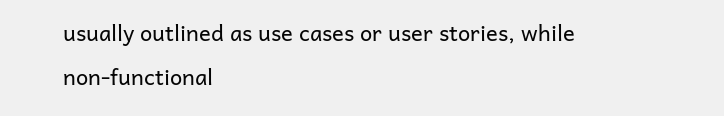usually outlined as use cases or user stories, while non-functional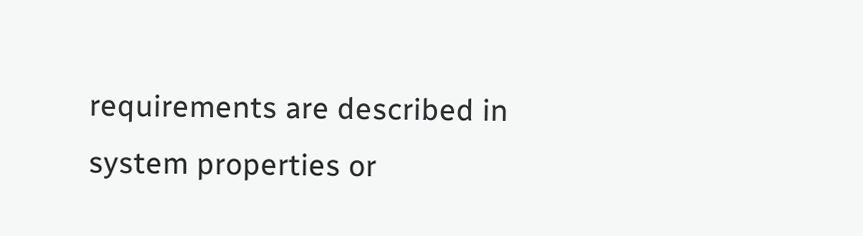requirements are described in system properties or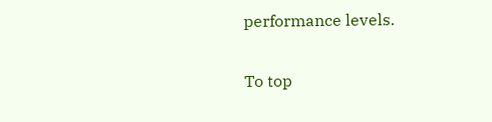performance levels.

To top